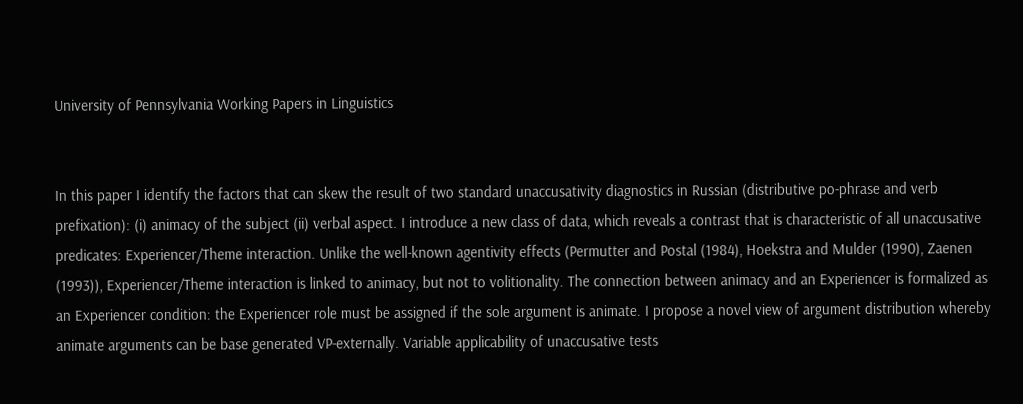University of Pennsylvania Working Papers in Linguistics


In this paper I identify the factors that can skew the result of two standard unaccusativity diagnostics in Russian (distributive po-phrase and verb prefixation): (i) animacy of the subject (ii) verbal aspect. I introduce a new class of data, which reveals a contrast that is characteristic of all unaccusative predicates: Experiencer/Theme interaction. Unlike the well-known agentivity effects (Permutter and Postal (1984), Hoekstra and Mulder (1990), Zaenen (1993)), Experiencer/Theme interaction is linked to animacy, but not to volitionality. The connection between animacy and an Experiencer is formalized as an Experiencer condition: the Experiencer role must be assigned if the sole argument is animate. I propose a novel view of argument distribution whereby animate arguments can be base generated VP-externally. Variable applicability of unaccusative tests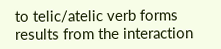to telic/atelic verb forms results from the interaction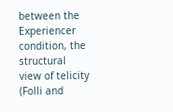between the Experiencer condition, the structural view of telicity (Folli and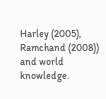Harley (2005), Ramchand (2008)) and world knowledge.